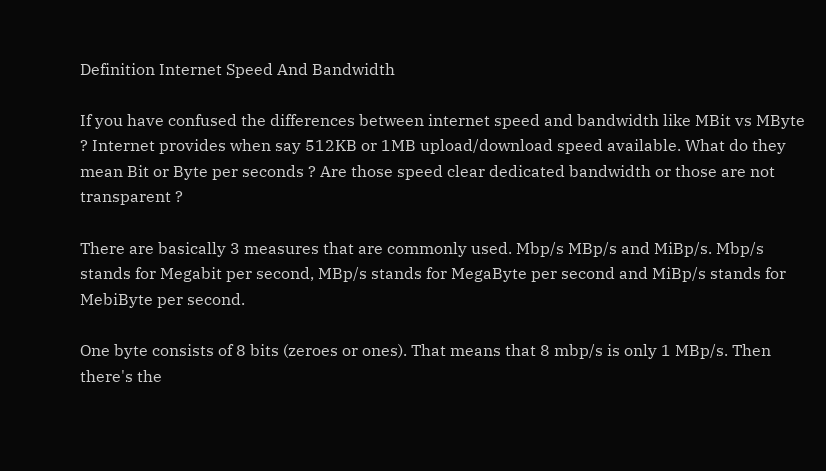Definition Internet Speed And Bandwidth

If you have confused the differences between internet speed and bandwidth like MBit vs MByte ? Internet provides when say 512KB or 1MB upload/download speed available. What do they mean Bit or Byte per seconds ? Are those speed clear dedicated bandwidth or those are not transparent ?

There are basically 3 measures that are commonly used. Mbp/s MBp/s and MiBp/s. Mbp/s stands for Megabit per second, MBp/s stands for MegaByte per second and MiBp/s stands for MebiByte per second.

One byte consists of 8 bits (zeroes or ones). That means that 8 mbp/s is only 1 MBp/s. Then there's the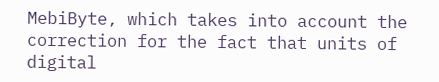MebiByte, which takes into account the correction for the fact that units of digital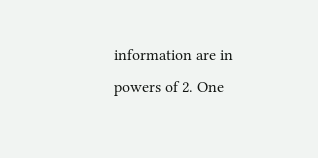information are in powers of 2. One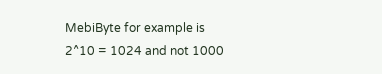MebiByte for example is 2^10 = 1024 and not 1000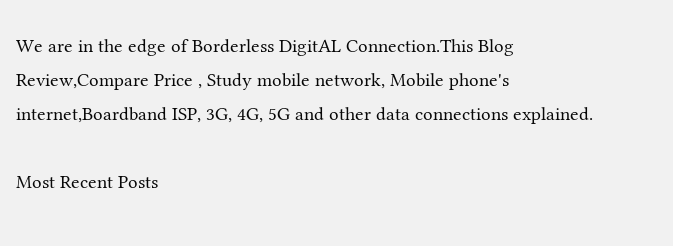We are in the edge of Borderless DigitAL Connection.This Blog Review,Compare Price , Study mobile network, Mobile phone's internet,Boardband ISP, 3G, 4G, 5G and other data connections explained.

Most Recent Posts